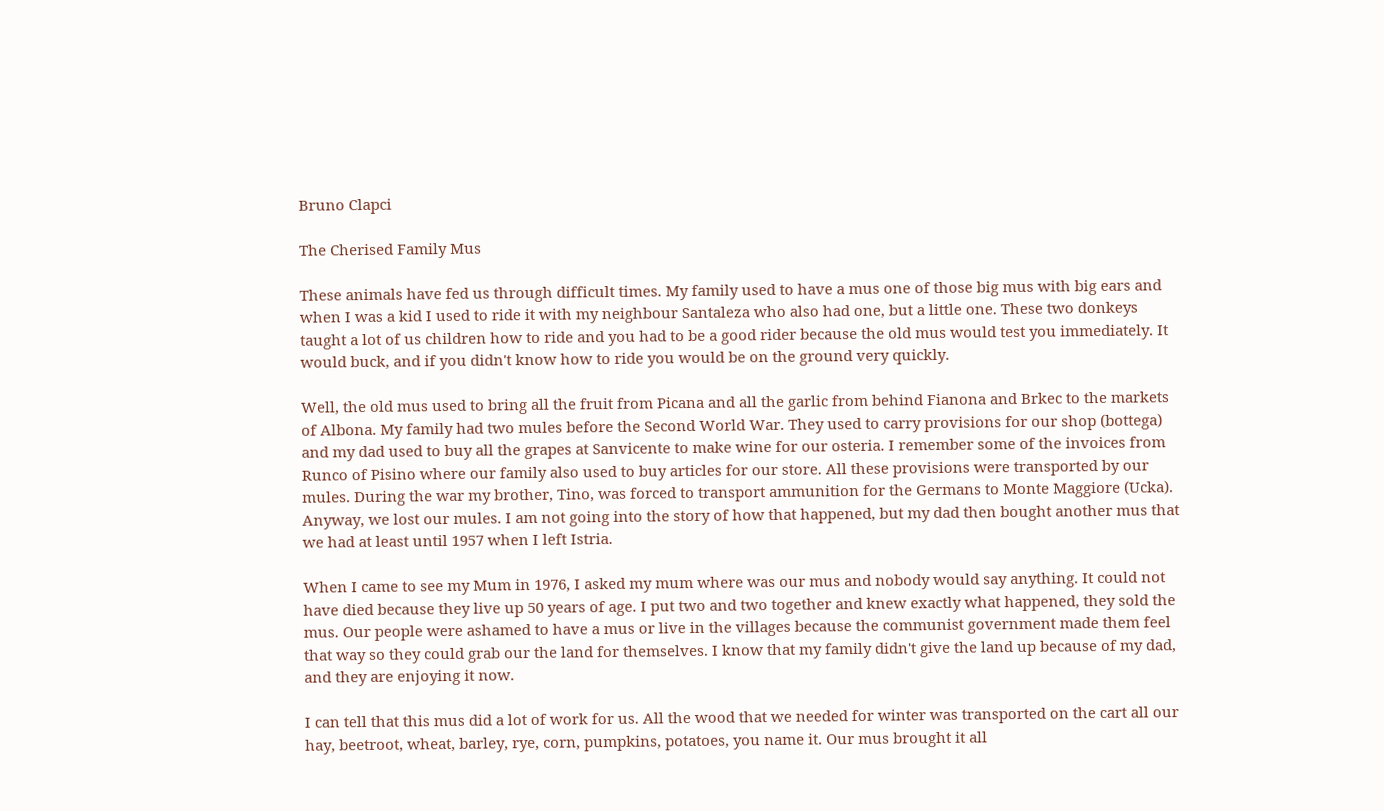Bruno Clapci

The Cherised Family Mus

These animals have fed us through difficult times. My family used to have a mus one of those big mus with big ears and when I was a kid I used to ride it with my neighbour Santaleza who also had one, but a little one. These two donkeys taught a lot of us children how to ride and you had to be a good rider because the old mus would test you immediately. It would buck, and if you didn't know how to ride you would be on the ground very quickly.

Well, the old mus used to bring all the fruit from Picana and all the garlic from behind Fianona and Brkec to the markets of Albona. My family had two mules before the Second World War. They used to carry provisions for our shop (bottega) and my dad used to buy all the grapes at Sanvicente to make wine for our osteria. I remember some of the invoices from Runco of Pisino where our family also used to buy articles for our store. All these provisions were transported by our mules. During the war my brother, Tino, was forced to transport ammunition for the Germans to Monte Maggiore (Ucka). Anyway, we lost our mules. I am not going into the story of how that happened, but my dad then bought another mus that we had at least until 1957 when I left Istria.

When I came to see my Mum in 1976, I asked my mum where was our mus and nobody would say anything. It could not have died because they live up 50 years of age. I put two and two together and knew exactly what happened, they sold the mus. Our people were ashamed to have a mus or live in the villages because the communist government made them feel that way so they could grab our the land for themselves. I know that my family didn't give the land up because of my dad, and they are enjoying it now.

I can tell that this mus did a lot of work for us. All the wood that we needed for winter was transported on the cart all our hay, beetroot, wheat, barley, rye, corn, pumpkins, potatoes, you name it. Our mus brought it all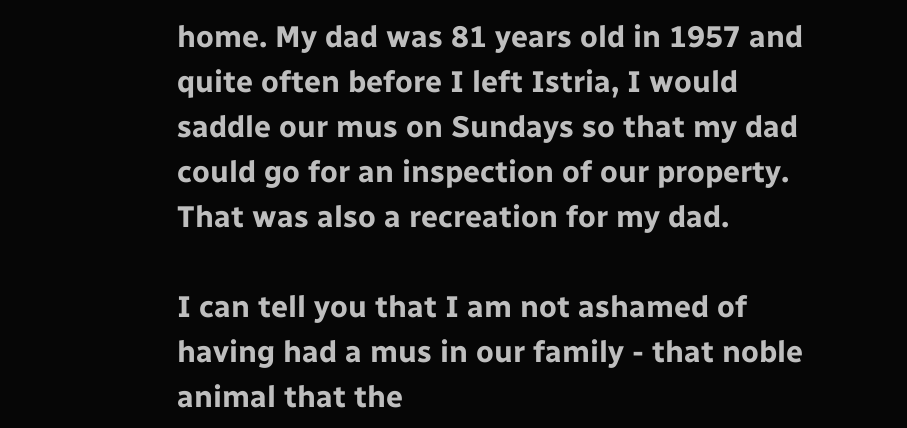home. My dad was 81 years old in 1957 and quite often before I left Istria, I would saddle our mus on Sundays so that my dad could go for an inspection of our property. That was also a recreation for my dad.

I can tell you that I am not ashamed of having had a mus in our family - that noble animal that the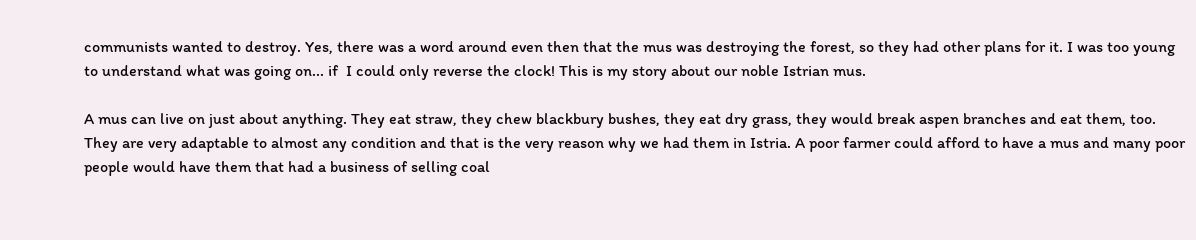communists wanted to destroy. Yes, there was a word around even then that the mus was destroying the forest, so they had other plans for it. I was too young to understand what was going on... if  I could only reverse the clock! This is my story about our noble Istrian mus.

A mus can live on just about anything. They eat straw, they chew blackbury bushes, they eat dry grass, they would break aspen branches and eat them, too. They are very adaptable to almost any condition and that is the very reason why we had them in Istria. A poor farmer could afford to have a mus and many poor people would have them that had a business of selling coal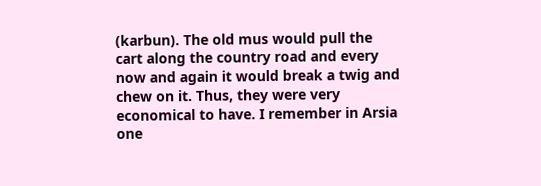(karbun). The old mus would pull the cart along the country road and every now and again it would break a twig and chew on it. Thus, they were very economical to have. I remember in Arsia one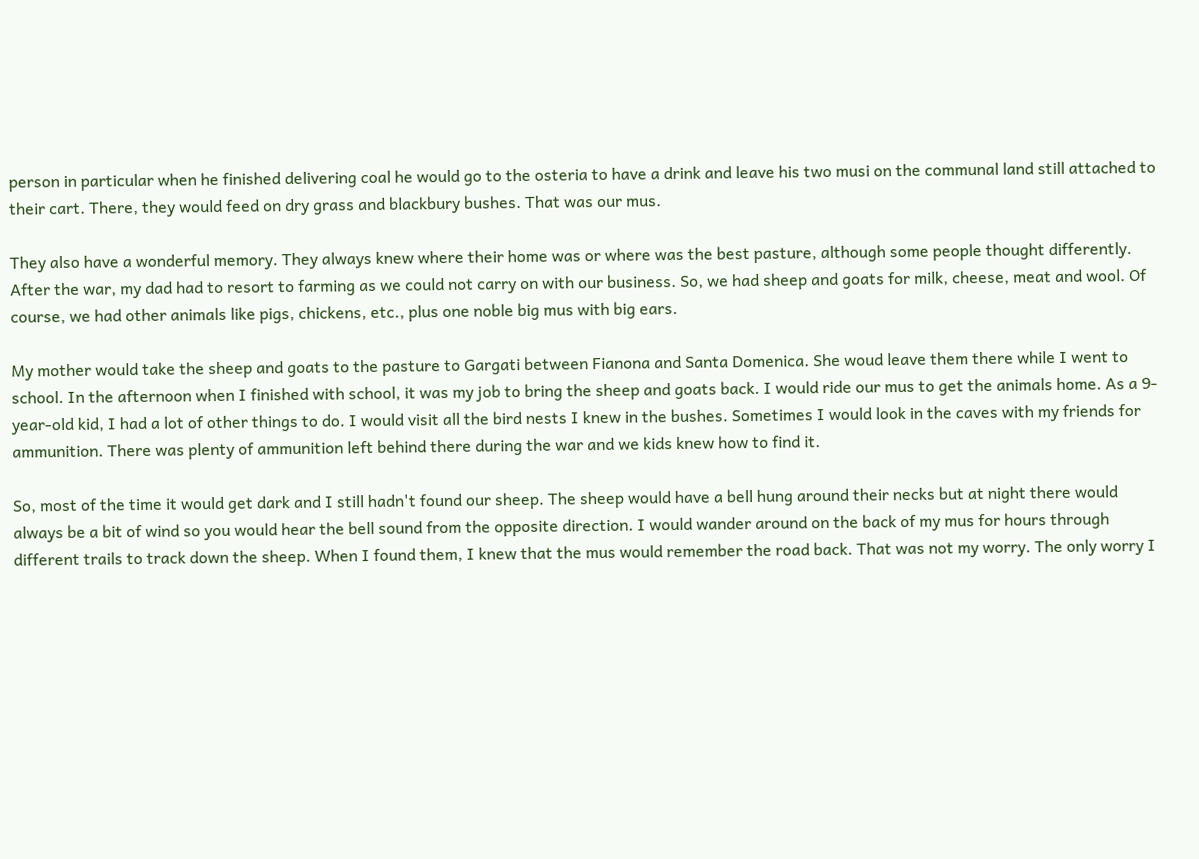person in particular when he finished delivering coal he would go to the osteria to have a drink and leave his two musi on the communal land still attached to their cart. There, they would feed on dry grass and blackbury bushes. That was our mus.

They also have a wonderful memory. They always knew where their home was or where was the best pasture, although some people thought differently. After the war, my dad had to resort to farming as we could not carry on with our business. So, we had sheep and goats for milk, cheese, meat and wool. Of course, we had other animals like pigs, chickens, etc., plus one noble big mus with big ears.

My mother would take the sheep and goats to the pasture to Gargati between Fianona and Santa Domenica. She woud leave them there while I went to school. In the afternoon when I finished with school, it was my job to bring the sheep and goats back. I would ride our mus to get the animals home. As a 9-year-old kid, I had a lot of other things to do. I would visit all the bird nests I knew in the bushes. Sometimes I would look in the caves with my friends for ammunition. There was plenty of ammunition left behind there during the war and we kids knew how to find it.

So, most of the time it would get dark and I still hadn't found our sheep. The sheep would have a bell hung around their necks but at night there would always be a bit of wind so you would hear the bell sound from the opposite direction. I would wander around on the back of my mus for hours through different trails to track down the sheep. When I found them, I knew that the mus would remember the road back. That was not my worry. The only worry I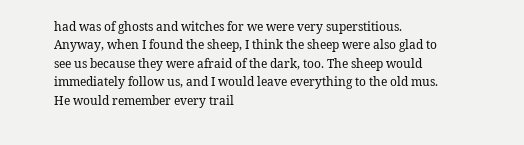had was of ghosts and witches for we were very superstitious. Anyway, when I found the sheep, I think the sheep were also glad to see us because they were afraid of the dark, too. The sheep would immediately follow us, and I would leave everything to the old mus. He would remember every trail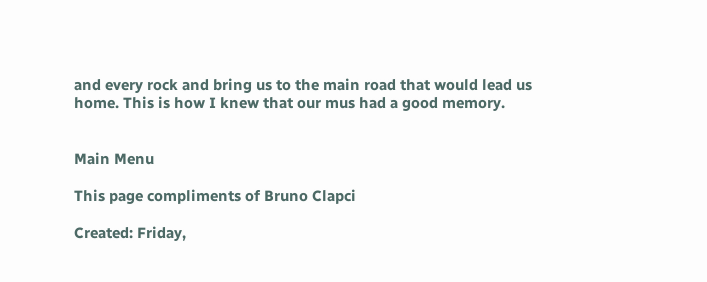and every rock and bring us to the main road that would lead us home. This is how I knew that our mus had a good memory.


Main Menu

This page compliments of Bruno Clapci

Created: Friday,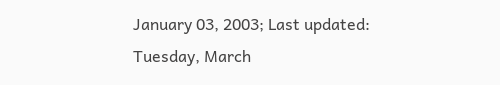January 03, 2003; Last updated: Tuesday, March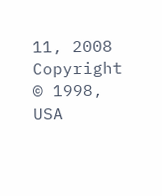11, 2008
Copyright © 1998, USA